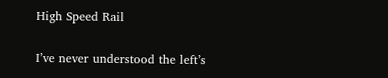High Speed Rail

I’ve never understood the left’s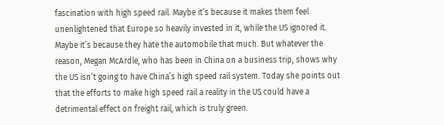fascination with high speed rail. Maybe it’s because it makes them feel unenlightened that Europe so heavily invested in it, while the US ignored it. Maybe it’s because they hate the automobile that much. But whatever the reason, Megan McArdle, who has been in China on a business trip, shows why the US isn’t going to have China’s high speed rail system. Today she points out that the efforts to make high speed rail a reality in the US could have a detrimental effect on freight rail, which is truly green.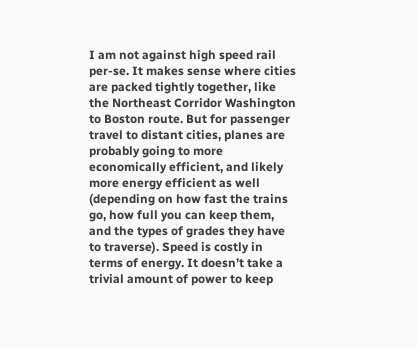I am not against high speed rail per-se. It makes sense where cities are packed tightly together, like the Northeast Corridor Washington to Boston route. But for passenger travel to distant cities, planes are probably going to more economically efficient, and likely more energy efficient as well (depending on how fast the trains go, how full you can keep them, and the types of grades they have to traverse). Speed is costly in terms of energy. It doesn’t take a trivial amount of power to keep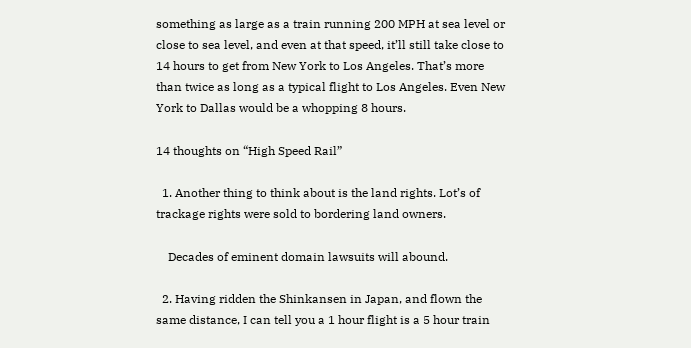something as large as a train running 200 MPH at sea level or close to sea level, and even at that speed, it’ll still take close to 14 hours to get from New York to Los Angeles. That’s more than twice as long as a typical flight to Los Angeles. Even New York to Dallas would be a whopping 8 hours.

14 thoughts on “High Speed Rail”

  1. Another thing to think about is the land rights. Lot’s of trackage rights were sold to bordering land owners.

    Decades of eminent domain lawsuits will abound.

  2. Having ridden the Shinkansen in Japan, and flown the same distance, I can tell you a 1 hour flight is a 5 hour train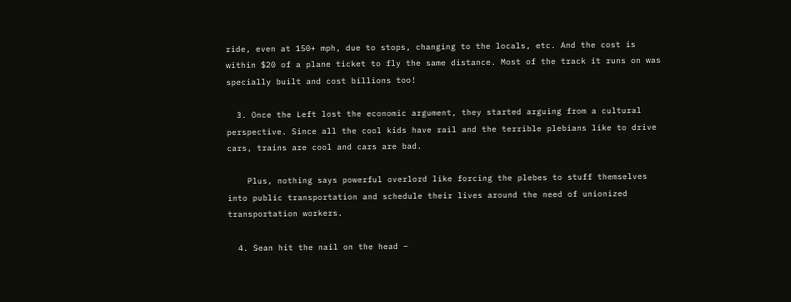ride, even at 150+ mph, due to stops, changing to the locals, etc. And the cost is within $20 of a plane ticket to fly the same distance. Most of the track it runs on was specially built and cost billions too!

  3. Once the Left lost the economic argument, they started arguing from a cultural perspective. Since all the cool kids have rail and the terrible plebians like to drive cars, trains are cool and cars are bad.

    Plus, nothing says powerful overlord like forcing the plebes to stuff themselves into public transportation and schedule their lives around the need of unionized transportation workers.

  4. Sean hit the nail on the head –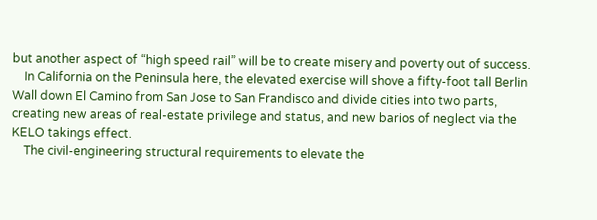but another aspect of “high speed rail” will be to create misery and poverty out of success.
    In California on the Peninsula here, the elevated exercise will shove a fifty-foot tall Berlin Wall down El Camino from San Jose to San Frandisco and divide cities into two parts, creating new areas of real-estate privilege and status, and new barios of neglect via the KELO takings effect.
    The civil-engineering structural requirements to elevate the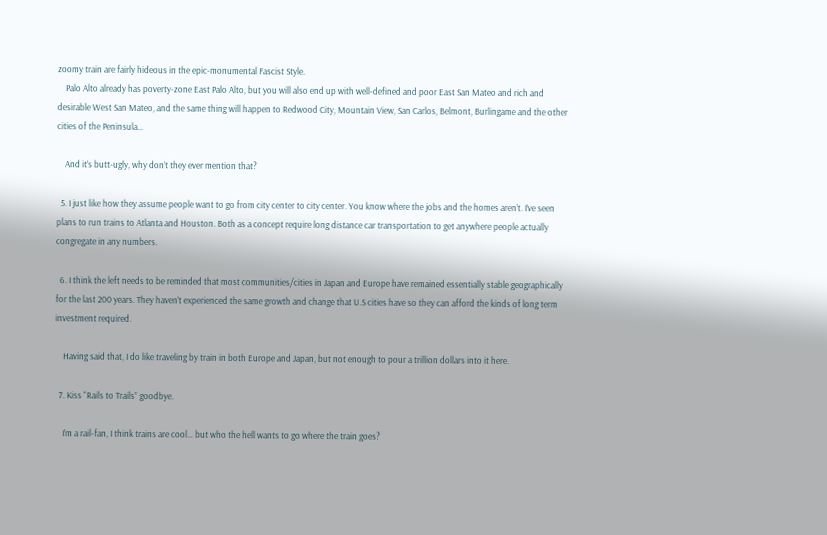zoomy train are fairly hideous in the epic-monumental Fascist Style.
    Palo Alto already has poverty-zone East Palo Alto, but you will also end up with well-defined and poor East San Mateo and rich and desirable West San Mateo, and the same thing will happen to Redwood City, Mountain View, San Carlos, Belmont, Burlingame and the other cities of the Peninsula…

    And it’s butt-ugly, why don’t they ever mention that?

  5. I just like how they assume people want to go from city center to city center. You know where the jobs and the homes aren’t. I’ve seen plans to run trains to Atlanta and Houston. Both as a concept require long distance car transportation to get anywhere people actually congregate in any numbers.

  6. I think the left needs to be reminded that most communities/cities in Japan and Europe have remained essentially stable geographically for the last 200 years. They haven’t experienced the same growth and change that U.S cities have so they can afford the kinds of long term investment required.

    Having said that, I do like traveling by train in both Europe and Japan, but not enough to pour a trillion dollars into it here.

  7. Kiss “Rails to Trails” goodbye.

    I’m a rail-fan, I think trains are cool… but who the hell wants to go where the train goes?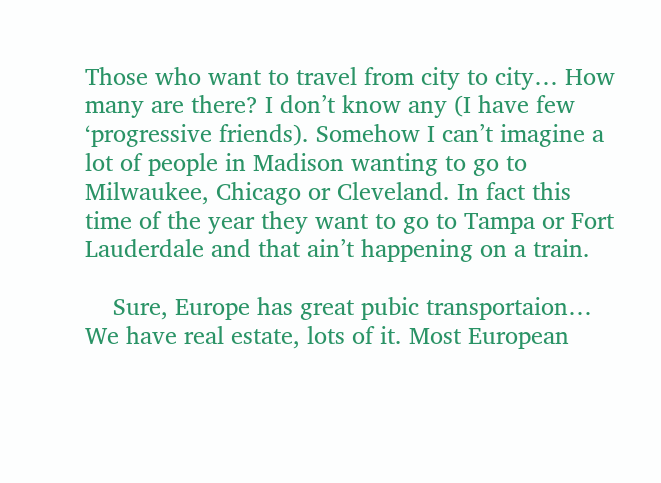Those who want to travel from city to city… How many are there? I don’t know any (I have few ‘progressive friends). Somehow I can’t imagine a lot of people in Madison wanting to go to Milwaukee, Chicago or Cleveland. In fact this time of the year they want to go to Tampa or Fort Lauderdale and that ain’t happening on a train.

    Sure, Europe has great pubic transportaion… We have real estate, lots of it. Most European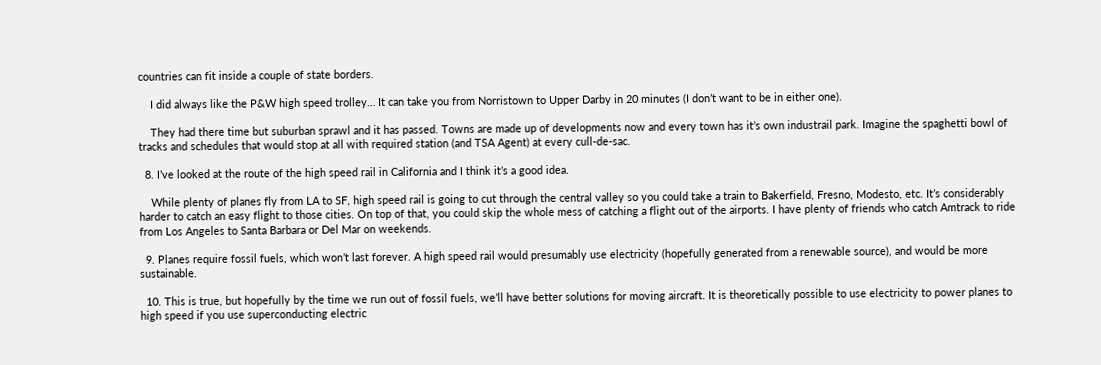countries can fit inside a couple of state borders.

    I did always like the P&W high speed trolley… It can take you from Norristown to Upper Darby in 20 minutes (I don’t want to be in either one).

    They had there time but suburban sprawl and it has passed. Towns are made up of developments now and every town has it’s own industrail park. Imagine the spaghetti bowl of tracks and schedules that would stop at all with required station (and TSA Agent) at every cull-de-sac.

  8. I’ve looked at the route of the high speed rail in California and I think it’s a good idea.

    While plenty of planes fly from LA to SF, high speed rail is going to cut through the central valley so you could take a train to Bakerfield, Fresno, Modesto, etc. It’s considerably harder to catch an easy flight to those cities. On top of that, you could skip the whole mess of catching a flight out of the airports. I have plenty of friends who catch Amtrack to ride from Los Angeles to Santa Barbara or Del Mar on weekends.

  9. Planes require fossil fuels, which won’t last forever. A high speed rail would presumably use electricity (hopefully generated from a renewable source), and would be more sustainable.

  10. This is true, but hopefully by the time we run out of fossil fuels, we’ll have better solutions for moving aircraft. It is theoretically possible to use electricity to power planes to high speed if you use superconducting electric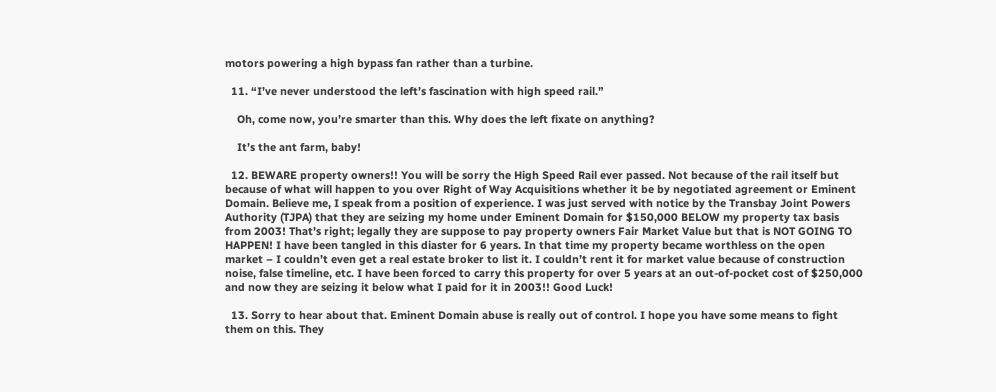motors powering a high bypass fan rather than a turbine.

  11. “I’ve never understood the left’s fascination with high speed rail.”

    Oh, come now, you’re smarter than this. Why does the left fixate on anything?

    It’s the ant farm, baby!

  12. BEWARE property owners!! You will be sorry the High Speed Rail ever passed. Not because of the rail itself but because of what will happen to you over Right of Way Acquisitions whether it be by negotiated agreement or Eminent Domain. Believe me, I speak from a position of experience. I was just served with notice by the Transbay Joint Powers Authority (TJPA) that they are seizing my home under Eminent Domain for $150,000 BELOW my property tax basis from 2003! That’s right; legally they are suppose to pay property owners Fair Market Value but that is NOT GOING TO HAPPEN! I have been tangled in this diaster for 6 years. In that time my property became worthless on the open market – I couldn’t even get a real estate broker to list it. I couldn’t rent it for market value because of construction noise, false timeline, etc. I have been forced to carry this property for over 5 years at an out-of-pocket cost of $250,000 and now they are seizing it below what I paid for it in 2003!! Good Luck!

  13. Sorry to hear about that. Eminent Domain abuse is really out of control. I hope you have some means to fight them on this. They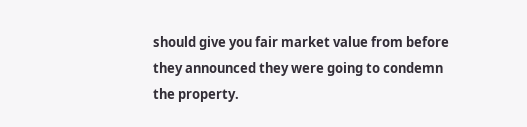should give you fair market value from before they announced they were going to condemn the property.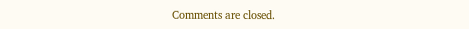Comments are closed.